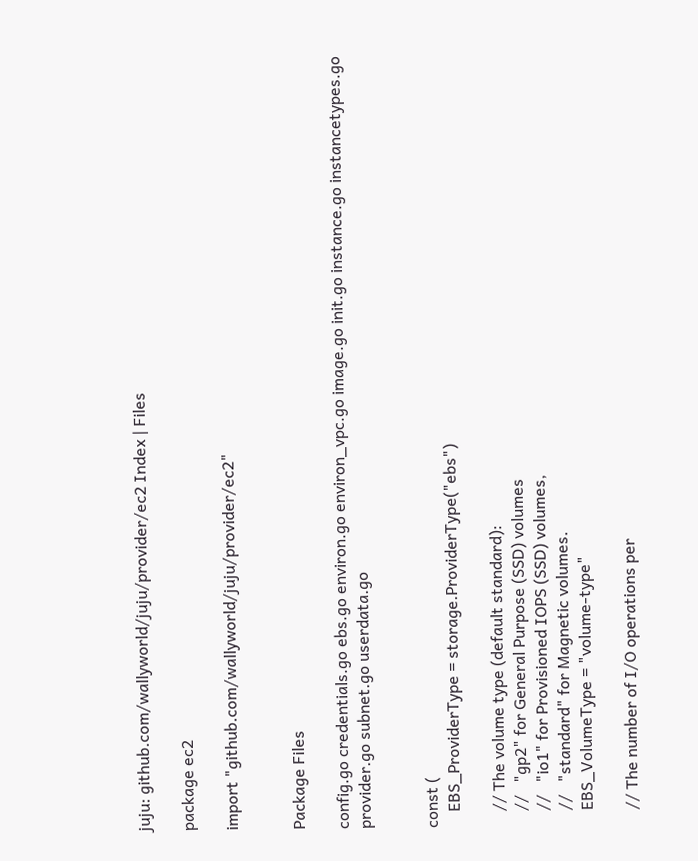juju: github.com/wallyworld/juju/provider/ec2 Index | Files

package ec2

import "github.com/wallyworld/juju/provider/ec2"


Package Files

config.go credentials.go ebs.go environ.go environ_vpc.go image.go init.go instance.go instancetypes.go provider.go subnet.go userdata.go


const (
    EBS_ProviderType = storage.ProviderType("ebs")

    // The volume type (default standard):
    //   "gp2" for General Purpose (SSD) volumes
    //   "io1" for Provisioned IOPS (SSD) volumes,
    //   "standard" for Magnetic volumes.
    EBS_VolumeType = "volume-type"

    // The number of I/O operations per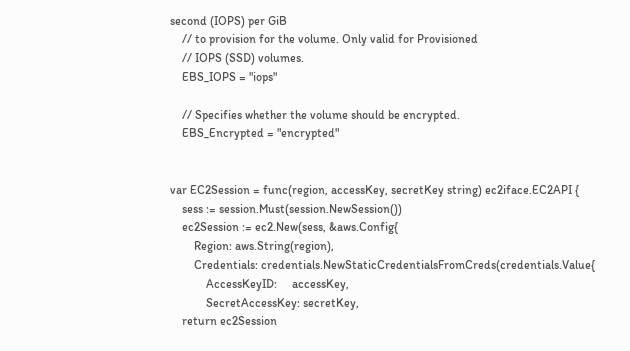second (IOPS) per GiB
    // to provision for the volume. Only valid for Provisioned
    // IOPS (SSD) volumes.
    EBS_IOPS = "iops"

    // Specifies whether the volume should be encrypted.
    EBS_Encrypted = "encrypted"


var EC2Session = func(region, accessKey, secretKey string) ec2iface.EC2API {
    sess := session.Must(session.NewSession())
    ec2Session := ec2.New(sess, &aws.Config{
        Region: aws.String(region),
        Credentials: credentials.NewStaticCredentialsFromCreds(credentials.Value{
            AccessKeyID:     accessKey,
            SecretAccessKey: secretKey,
    return ec2Session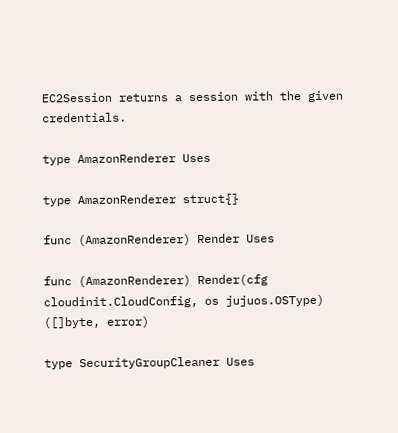EC2Session returns a session with the given credentials.

type AmazonRenderer Uses

type AmazonRenderer struct{}

func (AmazonRenderer) Render Uses

func (AmazonRenderer) Render(cfg cloudinit.CloudConfig, os jujuos.OSType) ([]byte, error)

type SecurityGroupCleaner Uses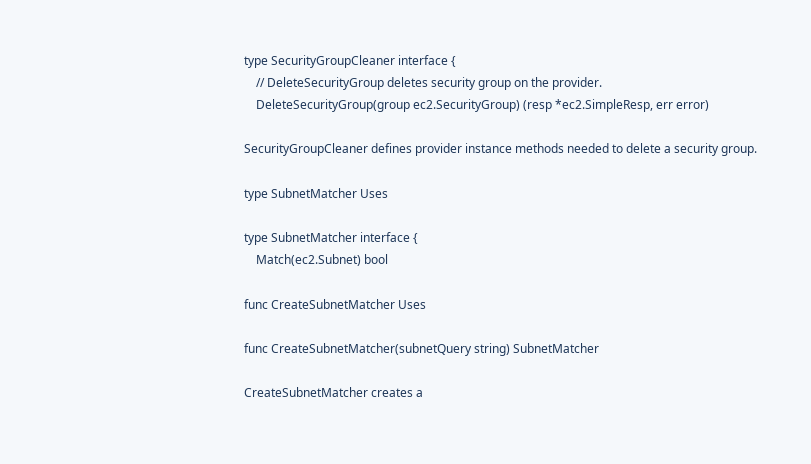type SecurityGroupCleaner interface {
    // DeleteSecurityGroup deletes security group on the provider.
    DeleteSecurityGroup(group ec2.SecurityGroup) (resp *ec2.SimpleResp, err error)

SecurityGroupCleaner defines provider instance methods needed to delete a security group.

type SubnetMatcher Uses

type SubnetMatcher interface {
    Match(ec2.Subnet) bool

func CreateSubnetMatcher Uses

func CreateSubnetMatcher(subnetQuery string) SubnetMatcher

CreateSubnetMatcher creates a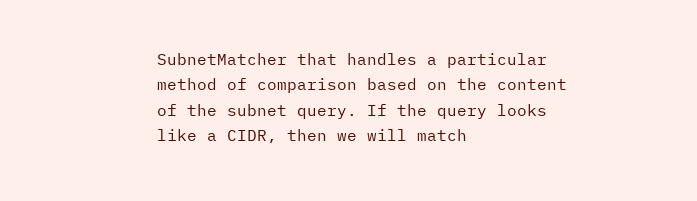SubnetMatcher that handles a particular method of comparison based on the content of the subnet query. If the query looks like a CIDR, then we will match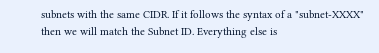subnets with the same CIDR. If it follows the syntax of a "subnet-XXXX" then we will match the Subnet ID. Everything else is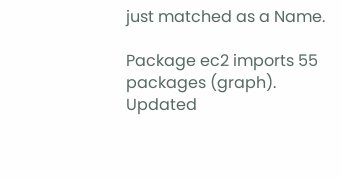just matched as a Name.

Package ec2 imports 55 packages (graph). Updated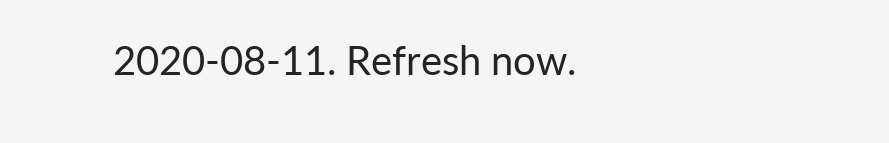2020-08-11. Refresh now.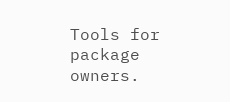Tools for package owners.